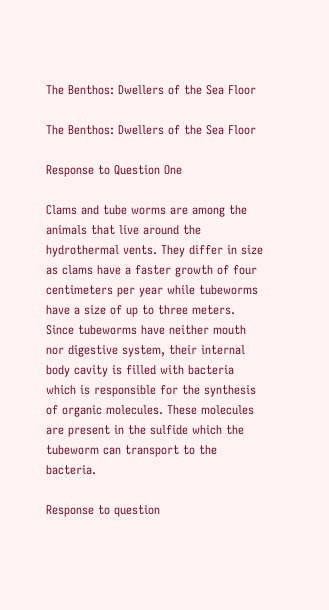The Benthos: Dwellers of the Sea Floor

The Benthos: Dwellers of the Sea Floor

Response to Question One

Clams and tube worms are among the animals that live around the hydrothermal vents. They differ in size as clams have a faster growth of four centimeters per year while tubeworms have a size of up to three meters. Since tubeworms have neither mouth nor digestive system, their internal body cavity is filled with bacteria which is responsible for the synthesis of organic molecules. These molecules are present in the sulfide which the tubeworm can transport to the bacteria.

Response to question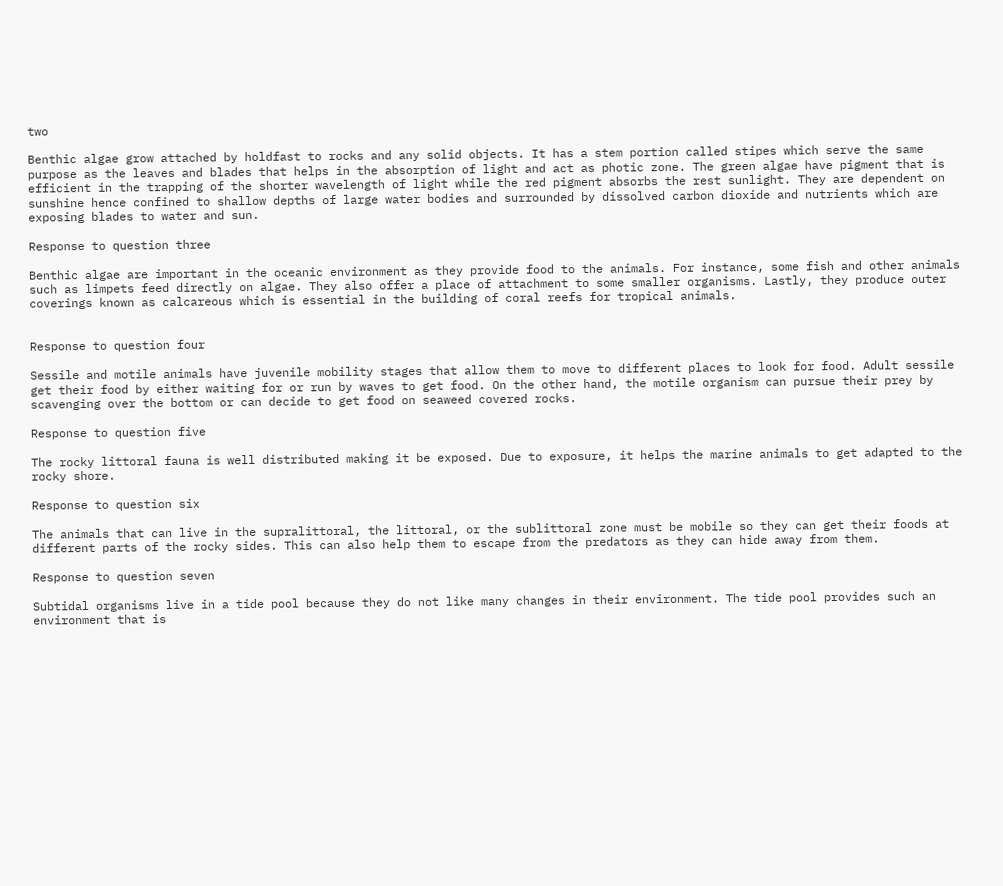two

Benthic algae grow attached by holdfast to rocks and any solid objects. It has a stem portion called stipes which serve the same purpose as the leaves and blades that helps in the absorption of light and act as photic zone. The green algae have pigment that is efficient in the trapping of the shorter wavelength of light while the red pigment absorbs the rest sunlight. They are dependent on sunshine hence confined to shallow depths of large water bodies and surrounded by dissolved carbon dioxide and nutrients which are exposing blades to water and sun.

Response to question three

Benthic algae are important in the oceanic environment as they provide food to the animals. For instance, some fish and other animals such as limpets feed directly on algae. They also offer a place of attachment to some smaller organisms. Lastly, they produce outer coverings known as calcareous which is essential in the building of coral reefs for tropical animals.


Response to question four

Sessile and motile animals have juvenile mobility stages that allow them to move to different places to look for food. Adult sessile get their food by either waiting for or run by waves to get food. On the other hand, the motile organism can pursue their prey by scavenging over the bottom or can decide to get food on seaweed covered rocks.

Response to question five

The rocky littoral fauna is well distributed making it be exposed. Due to exposure, it helps the marine animals to get adapted to the rocky shore.

Response to question six

The animals that can live in the supralittoral, the littoral, or the sublittoral zone must be mobile so they can get their foods at different parts of the rocky sides. This can also help them to escape from the predators as they can hide away from them.

Response to question seven

Subtidal organisms live in a tide pool because they do not like many changes in their environment. The tide pool provides such an environment that is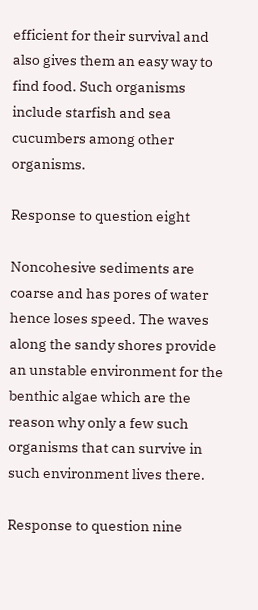efficient for their survival and also gives them an easy way to find food. Such organisms include starfish and sea cucumbers among other organisms.

Response to question eight

Noncohesive sediments are coarse and has pores of water hence loses speed. The waves along the sandy shores provide an unstable environment for the benthic algae which are the reason why only a few such organisms that can survive in such environment lives there.

Response to question nine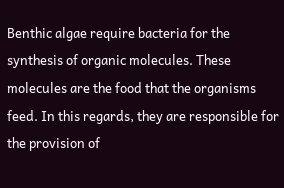Benthic algae require bacteria for the synthesis of organic molecules. These molecules are the food that the organisms feed. In this regards, they are responsible for the provision of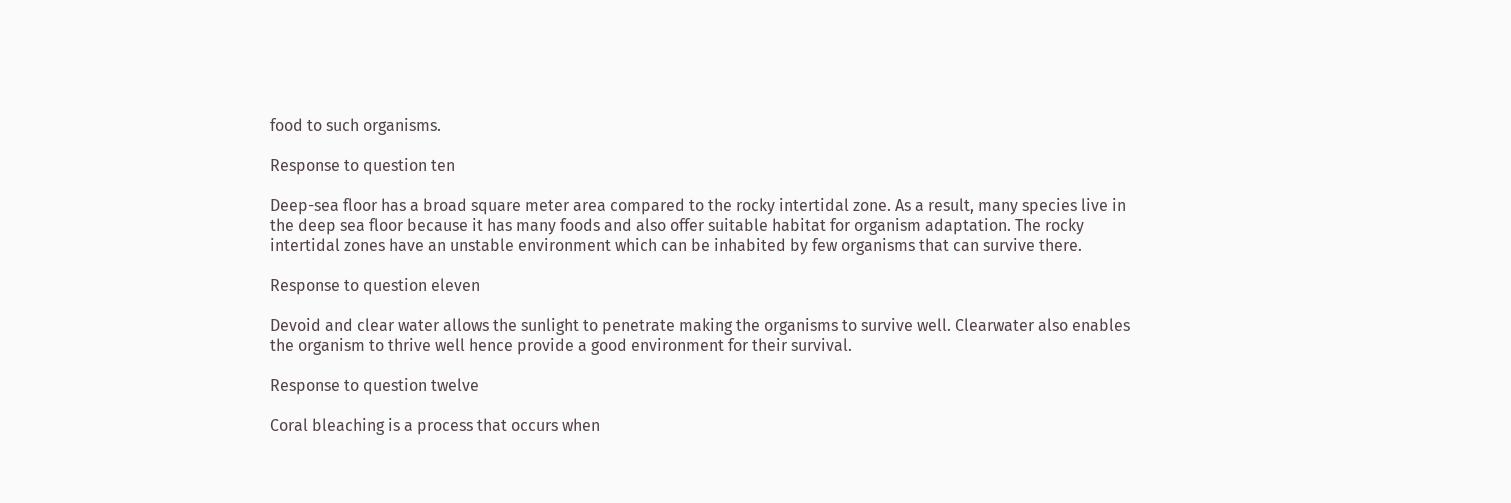food to such organisms.

Response to question ten

Deep-sea floor has a broad square meter area compared to the rocky intertidal zone. As a result, many species live in the deep sea floor because it has many foods and also offer suitable habitat for organism adaptation. The rocky intertidal zones have an unstable environment which can be inhabited by few organisms that can survive there.

Response to question eleven

Devoid and clear water allows the sunlight to penetrate making the organisms to survive well. Clearwater also enables the organism to thrive well hence provide a good environment for their survival.

Response to question twelve

Coral bleaching is a process that occurs when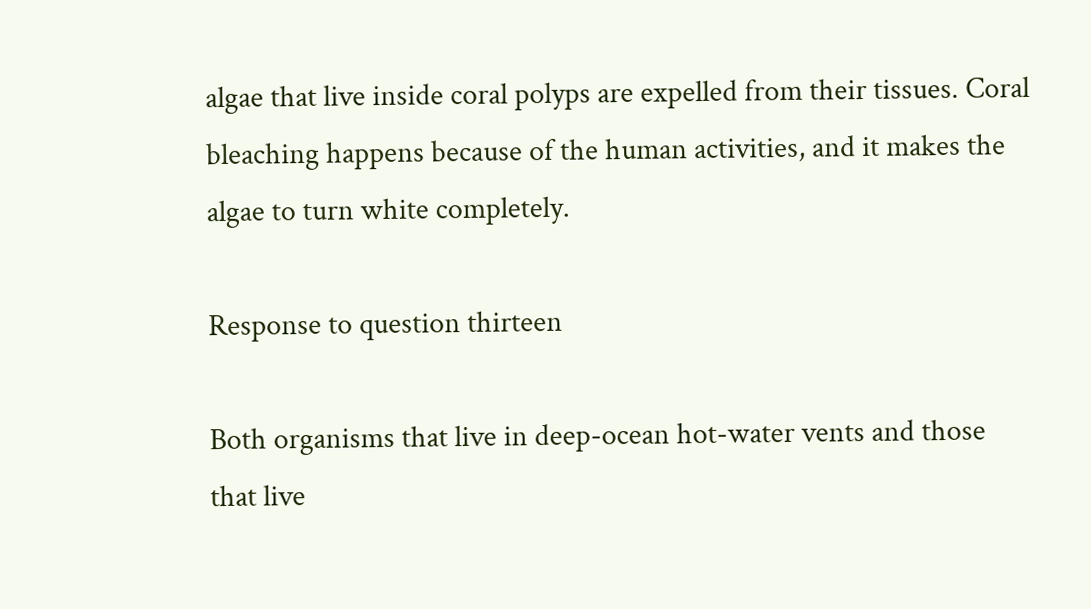algae that live inside coral polyps are expelled from their tissues. Coral bleaching happens because of the human activities, and it makes the algae to turn white completely.

Response to question thirteen

Both organisms that live in deep-ocean hot-water vents and those that live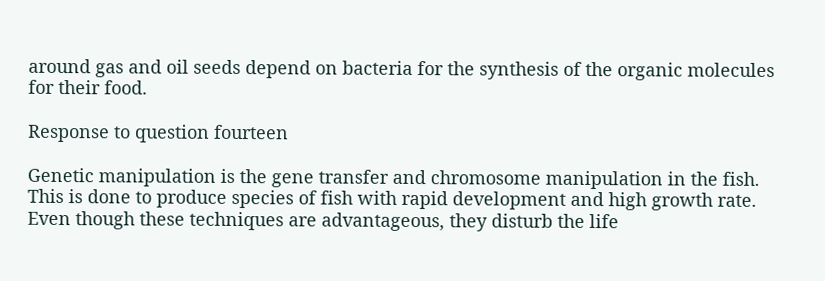around gas and oil seeds depend on bacteria for the synthesis of the organic molecules for their food.

Response to question fourteen

Genetic manipulation is the gene transfer and chromosome manipulation in the fish. This is done to produce species of fish with rapid development and high growth rate. Even though these techniques are advantageous, they disturb the life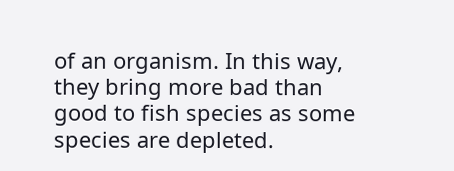of an organism. In this way, they bring more bad than good to fish species as some species are depleted.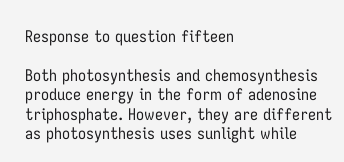Response to question fifteen

Both photosynthesis and chemosynthesis produce energy in the form of adenosine triphosphate. However, they are different as photosynthesis uses sunlight while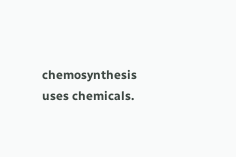chemosynthesis uses chemicals.